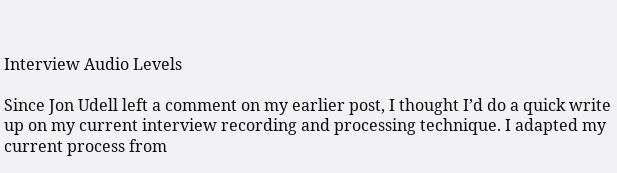Interview Audio Levels

Since Jon Udell left a comment on my earlier post, I thought I’d do a quick write up on my current interview recording and processing technique. I adapted my current process from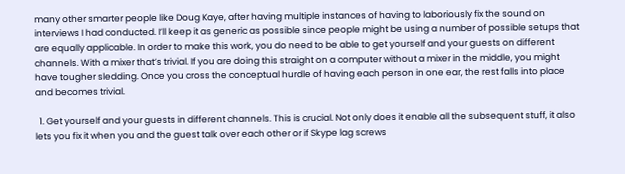many other smarter people like Doug Kaye, after having multiple instances of having to laboriously fix the sound on interviews I had conducted. I’ll keep it as generic as possible since people might be using a number of possible setups that are equally applicable. In order to make this work, you do need to be able to get yourself and your guests on different channels. With a mixer that’s trivial. If you are doing this straight on a computer without a mixer in the middle, you might have tougher sledding. Once you cross the conceptual hurdle of having each person in one ear, the rest falls into place and becomes trivial.

  1. Get yourself and your guests in different channels. This is crucial. Not only does it enable all the subsequent stuff, it also lets you fix it when you and the guest talk over each other or if Skype lag screws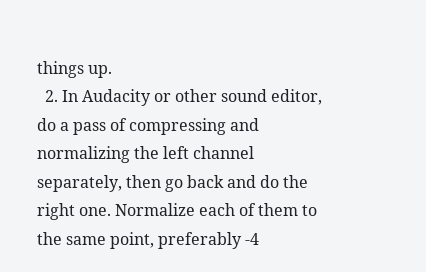things up.
  2. In Audacity or other sound editor, do a pass of compressing and normalizing the left channel separately, then go back and do the right one. Normalize each of them to the same point, preferably -4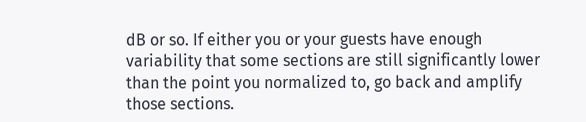dB or so. If either you or your guests have enough variability that some sections are still significantly lower than the point you normalized to, go back and amplify those sections.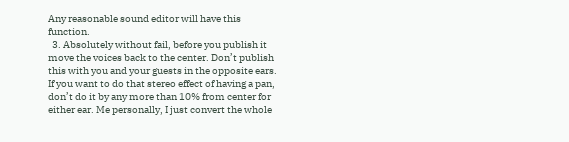Any reasonable sound editor will have this function.
  3. Absolutely without fail, before you publish it move the voices back to the center. Don’t publish this with you and your guests in the opposite ears. If you want to do that stereo effect of having a pan, don’t do it by any more than 10% from center for either ear. Me personally, I just convert the whole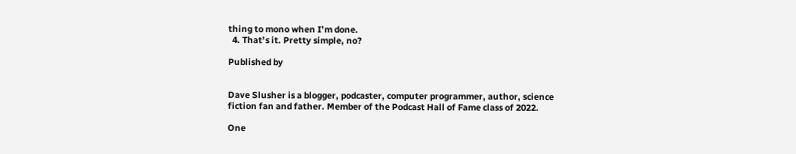thing to mono when I’m done.
  4. That’s it. Pretty simple, no?

Published by


Dave Slusher is a blogger, podcaster, computer programmer, author, science fiction fan and father. Member of the Podcast Hall of Fame class of 2022.

One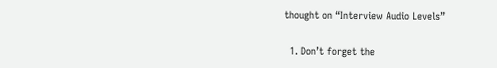thought on “Interview Audio Levels”

  1. Don’t forget the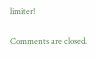limiter!

Comments are closed.